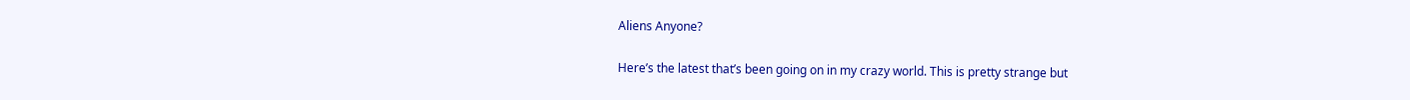Aliens Anyone?

Here’s the latest that’s been going on in my crazy world. This is pretty strange but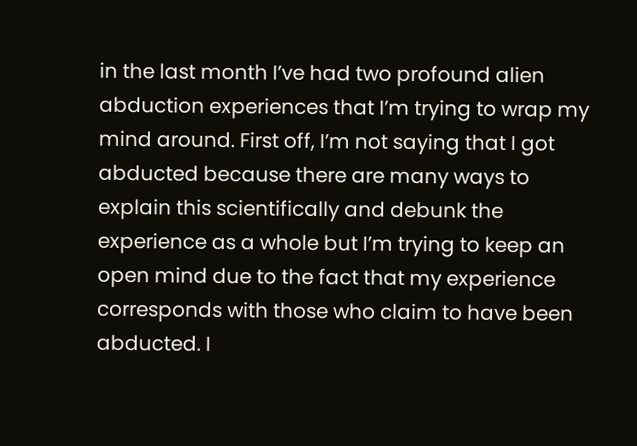in the last month I’ve had two profound alien abduction experiences that I’m trying to wrap my mind around. First off, I’m not saying that I got abducted because there are many ways to explain this scientifically and debunk the experience as a whole but I’m trying to keep an open mind due to the fact that my experience corresponds with those who claim to have been abducted. I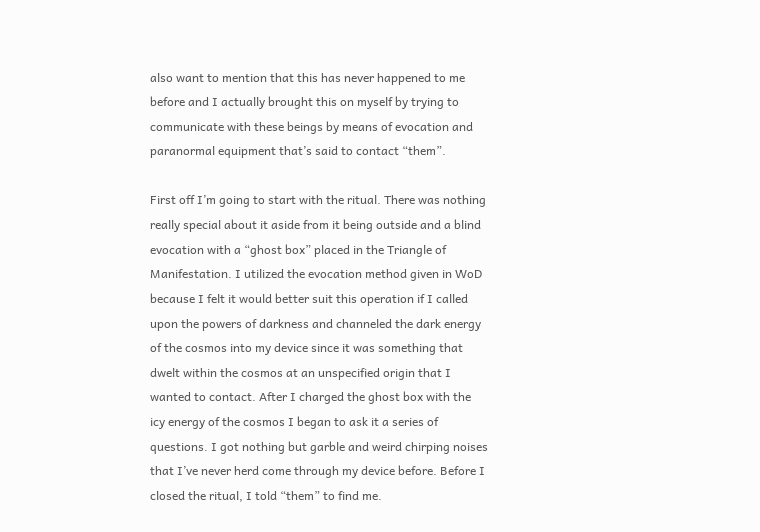also want to mention that this has never happened to me before and I actually brought this on myself by trying to communicate with these beings by means of evocation and paranormal equipment that’s said to contact “them”.

First off I’m going to start with the ritual. There was nothing really special about it aside from it being outside and a blind evocation with a “ghost box” placed in the Triangle of Manifestation. I utilized the evocation method given in WoD because I felt it would better suit this operation if I called upon the powers of darkness and channeled the dark energy of the cosmos into my device since it was something that dwelt within the cosmos at an unspecified origin that I wanted to contact. After I charged the ghost box with the icy energy of the cosmos I began to ask it a series of questions. I got nothing but garble and weird chirping noises that I’ve never herd come through my device before. Before I closed the ritual, I told “them” to find me.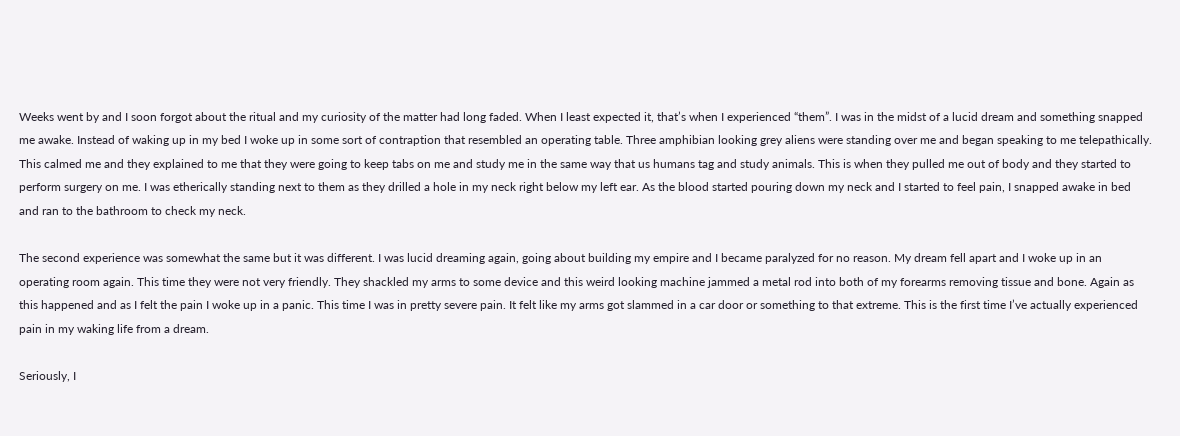Weeks went by and I soon forgot about the ritual and my curiosity of the matter had long faded. When I least expected it, that’s when I experienced “them”. I was in the midst of a lucid dream and something snapped me awake. Instead of waking up in my bed I woke up in some sort of contraption that resembled an operating table. Three amphibian looking grey aliens were standing over me and began speaking to me telepathically. This calmed me and they explained to me that they were going to keep tabs on me and study me in the same way that us humans tag and study animals. This is when they pulled me out of body and they started to perform surgery on me. I was etherically standing next to them as they drilled a hole in my neck right below my left ear. As the blood started pouring down my neck and I started to feel pain, I snapped awake in bed and ran to the bathroom to check my neck.

The second experience was somewhat the same but it was different. I was lucid dreaming again, going about building my empire and I became paralyzed for no reason. My dream fell apart and I woke up in an operating room again. This time they were not very friendly. They shackled my arms to some device and this weird looking machine jammed a metal rod into both of my forearms removing tissue and bone. Again as this happened and as I felt the pain I woke up in a panic. This time I was in pretty severe pain. It felt like my arms got slammed in a car door or something to that extreme. This is the first time I’ve actually experienced pain in my waking life from a dream.

Seriously, I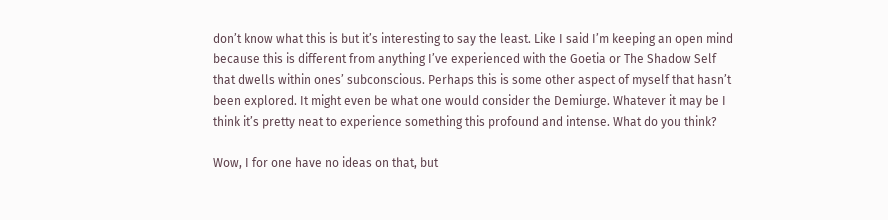don’t know what this is but it’s interesting to say the least. Like I said I’m keeping an open mind because this is different from anything I’ve experienced with the Goetia or The Shadow Self that dwells within ones’ subconscious. Perhaps this is some other aspect of myself that hasn’t been explored. It might even be what one would consider the Demiurge. Whatever it may be I think it’s pretty neat to experience something this profound and intense. What do you think?

Wow, I for one have no ideas on that, but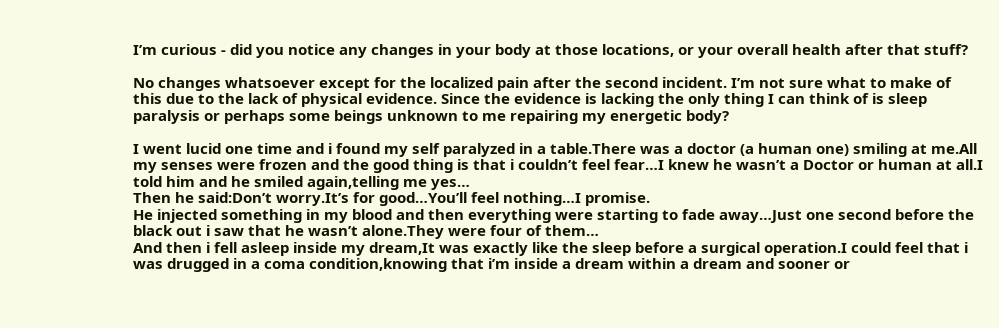I’m curious - did you notice any changes in your body at those locations, or your overall health after that stuff?

No changes whatsoever except for the localized pain after the second incident. I’m not sure what to make of this due to the lack of physical evidence. Since the evidence is lacking the only thing I can think of is sleep paralysis or perhaps some beings unknown to me repairing my energetic body?

I went lucid one time and i found my self paralyzed in a table.There was a doctor (a human one) smiling at me.All my senses were frozen and the good thing is that i couldn’t feel fear…I knew he wasn’t a Doctor or human at all.I told him and he smiled again,telling me yes…
Then he said:Don’t worry.It’s for good…You’ll feel nothing…I promise.
He injected something in my blood and then everything were starting to fade away…Just one second before the black out i saw that he wasn’t alone.They were four of them…
And then i fell asleep inside my dream,It was exactly like the sleep before a surgical operation.I could feel that i was drugged in a coma condition,knowing that i’m inside a dream within a dream and sooner or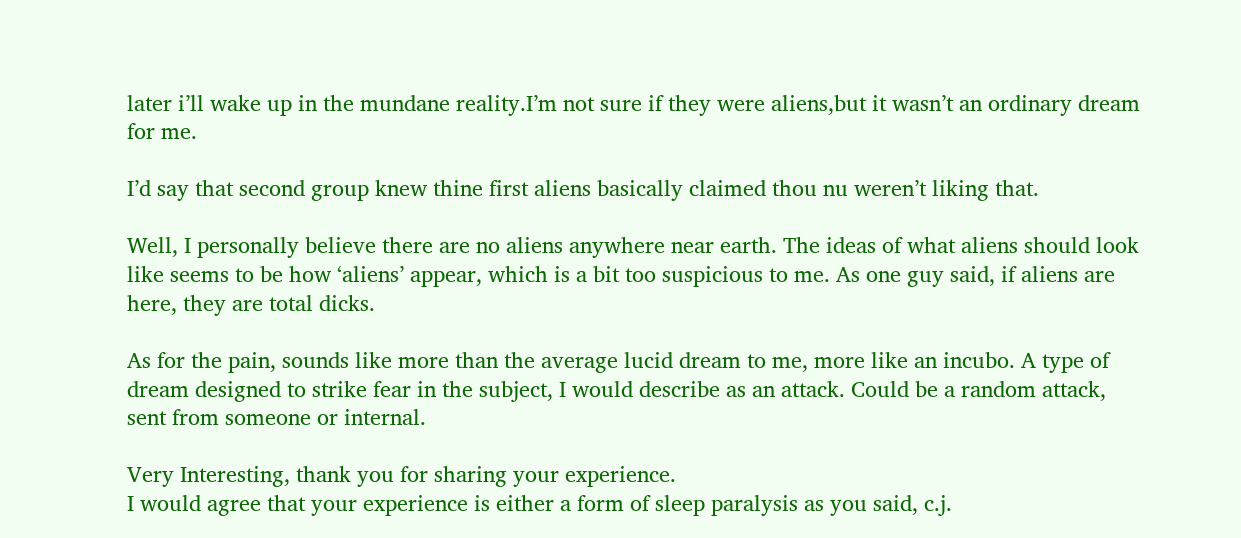later i’ll wake up in the mundane reality.I’m not sure if they were aliens,but it wasn’t an ordinary dream for me.

I’d say that second group knew thine first aliens basically claimed thou nu weren’t liking that.

Well, I personally believe there are no aliens anywhere near earth. The ideas of what aliens should look like seems to be how ‘aliens’ appear, which is a bit too suspicious to me. As one guy said, if aliens are here, they are total dicks.

As for the pain, sounds like more than the average lucid dream to me, more like an incubo. A type of dream designed to strike fear in the subject, I would describe as an attack. Could be a random attack, sent from someone or internal.

Very Interesting, thank you for sharing your experience.
I would agree that your experience is either a form of sleep paralysis as you said, c.j.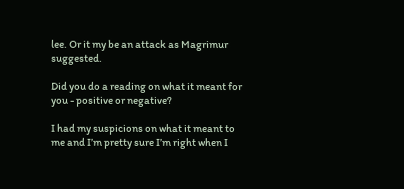lee. Or it my be an attack as Magrimur suggested.

Did you do a reading on what it meant for you - positive or negative?

I had my suspicions on what it meant to me and I’m pretty sure I’m right when I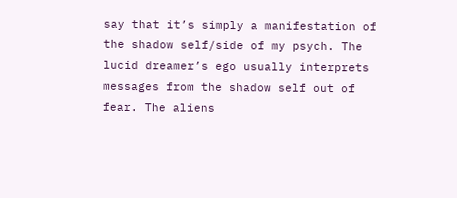say that it’s simply a manifestation of the shadow self/side of my psych. The lucid dreamer’s ego usually interprets messages from the shadow self out of fear. The aliens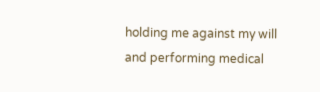holding me against my will and performing medical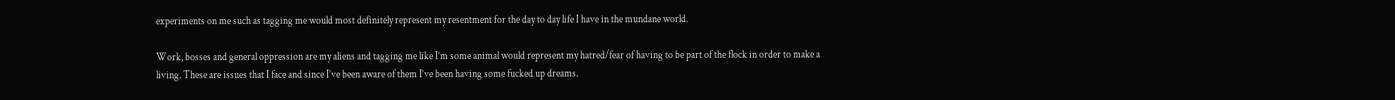experiments on me such as tagging me would most definitely represent my resentment for the day to day life I have in the mundane world.

Work, bosses and general oppression are my aliens and tagging me like I’m some animal would represent my hatred/fear of having to be part of the flock in order to make a living. These are issues that I face and since I’ve been aware of them I’ve been having some fucked up dreams.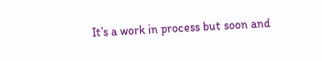It’s a work in process but soon and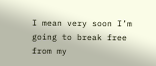I mean very soon I’m going to break free from my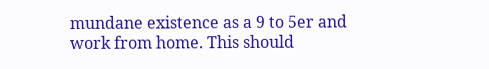mundane existence as a 9 to 5er and work from home. This should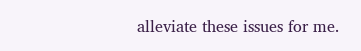alleviate these issues for me.